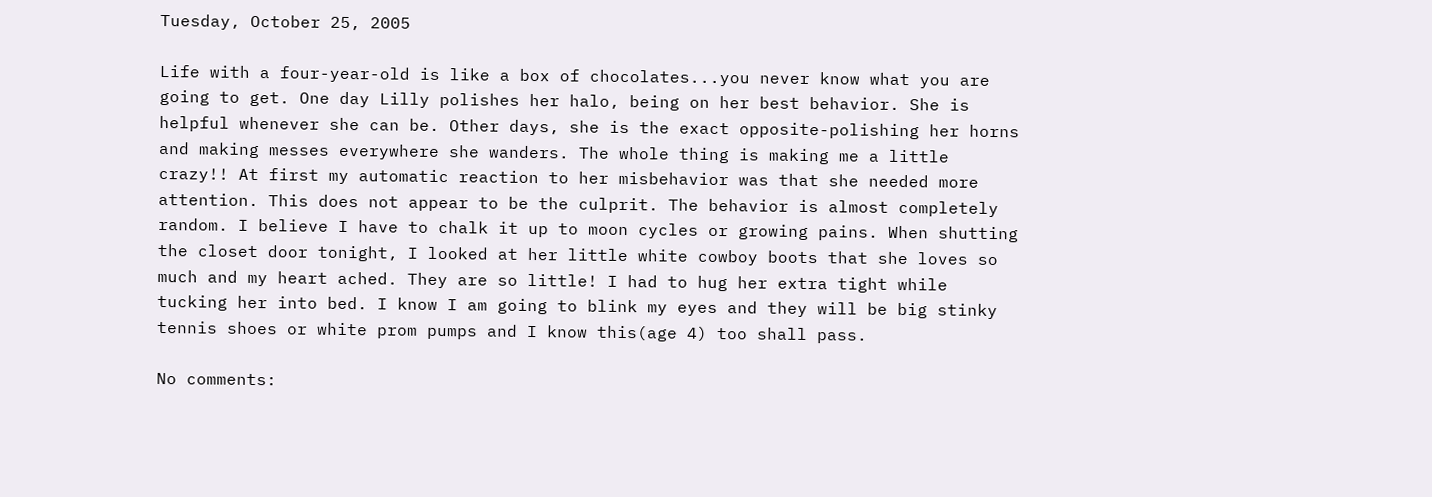Tuesday, October 25, 2005

Life with a four-year-old is like a box of chocolates...you never know what you are going to get. One day Lilly polishes her halo, being on her best behavior. She is helpful whenever she can be. Other days, she is the exact opposite-polishing her horns and making messes everywhere she wanders. The whole thing is making me a little crazy!! At first my automatic reaction to her misbehavior was that she needed more attention. This does not appear to be the culprit. The behavior is almost completely random. I believe I have to chalk it up to moon cycles or growing pains. When shutting the closet door tonight, I looked at her little white cowboy boots that she loves so much and my heart ached. They are so little! I had to hug her extra tight while tucking her into bed. I know I am going to blink my eyes and they will be big stinky tennis shoes or white prom pumps and I know this(age 4) too shall pass.

No comments: